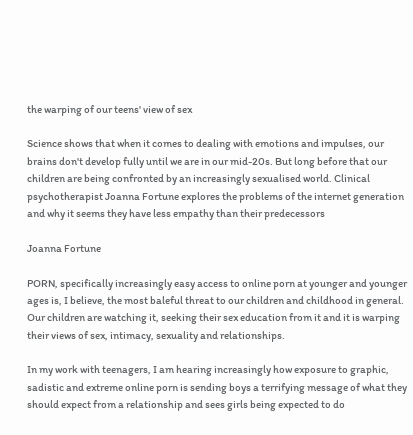the warping of our teens' view of sex

Science shows that when it comes to dealing with emotions and impulses, our brains don't develop fully until we are in our mid-20s. But long before that our children are being confronted by an increasingly sexualised world. Clinical psychotherapist Joanna Fortune explores the problems of the internet generation and why it seems they have less empathy than their predecessors

Joanna Fortune

PORN, specifically increasingly easy access to online porn at younger and younger ages is, I believe, the most baleful threat to our children and childhood in general. Our children are watching it, seeking their sex education from it and it is warping their views of sex, intimacy, sexuality and relationships.

In my work with teenagers, I am hearing increasingly how exposure to graphic, sadistic and extreme online porn is sending boys a terrifying message of what they should expect from a relationship and sees girls being expected to do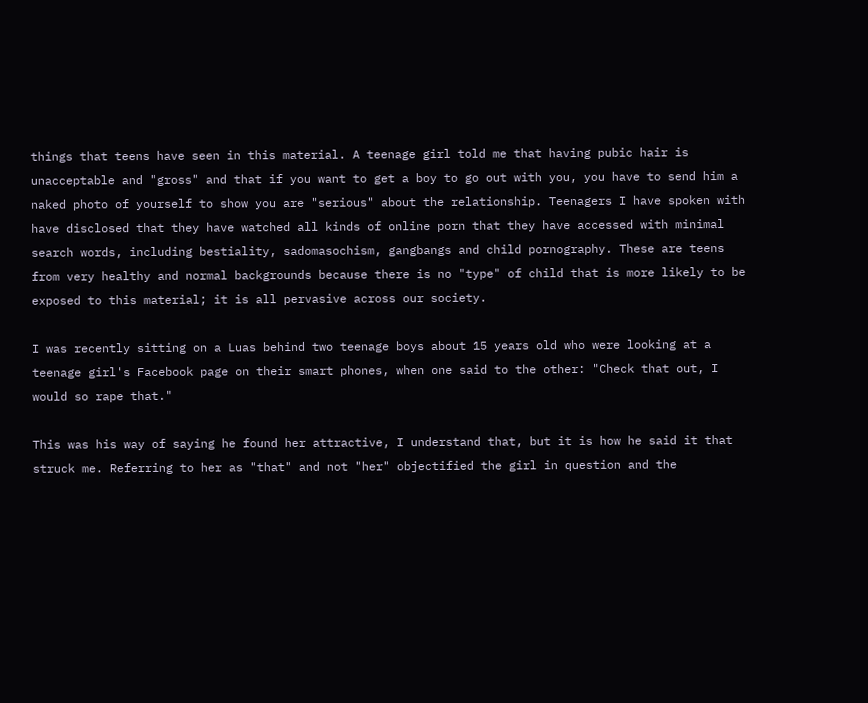things that teens have seen in this material. A teenage girl told me that having pubic hair is unacceptable and "gross" and that if you want to get a boy to go out with you, you have to send him a naked photo of yourself to show you are "serious" about the relationship. Teenagers I have spoken with have disclosed that they have watched all kinds of online porn that they have accessed with minimal search words, including bestiality, sadomasochism, gangbangs and child pornography. These are teens from very healthy and normal backgrounds because there is no "type" of child that is more likely to be exposed to this material; it is all pervasive across our society.

I was recently sitting on a Luas behind two teenage boys about 15 years old who were looking at a teenage girl's Facebook page on their smart phones, when one said to the other: "Check that out, I would so rape that."

This was his way of saying he found her attractive, I understand that, but it is how he said it that struck me. Referring to her as "that" and not "her" objectified the girl in question and the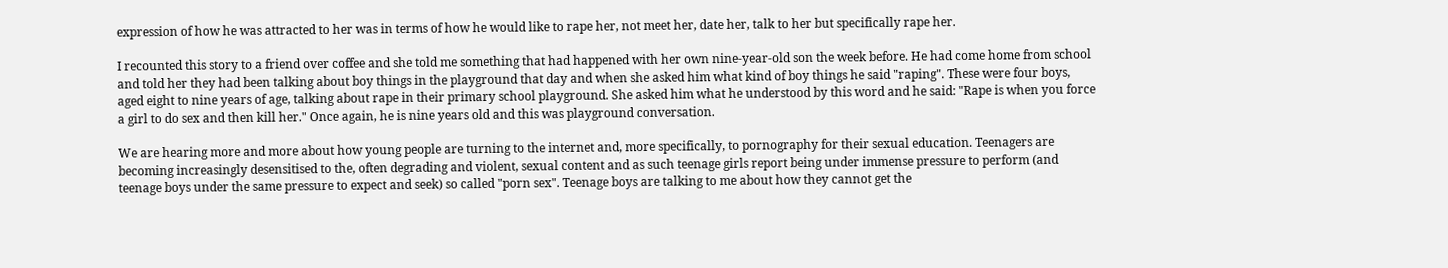expression of how he was attracted to her was in terms of how he would like to rape her, not meet her, date her, talk to her but specifically rape her.

I recounted this story to a friend over coffee and she told me something that had happened with her own nine-year-old son the week before. He had come home from school and told her they had been talking about boy things in the playground that day and when she asked him what kind of boy things he said "raping". These were four boys, aged eight to nine years of age, talking about rape in their primary school playground. She asked him what he understood by this word and he said: "Rape is when you force a girl to do sex and then kill her." Once again, he is nine years old and this was playground conversation.

We are hearing more and more about how young people are turning to the internet and, more specifically, to pornography for their sexual education. Teenagers are becoming increasingly desensitised to the, often degrading and violent, sexual content and as such teenage girls report being under immense pressure to perform (and teenage boys under the same pressure to expect and seek) so called "porn sex". Teenage boys are talking to me about how they cannot get the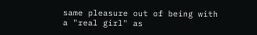same pleasure out of being with a "real girl" as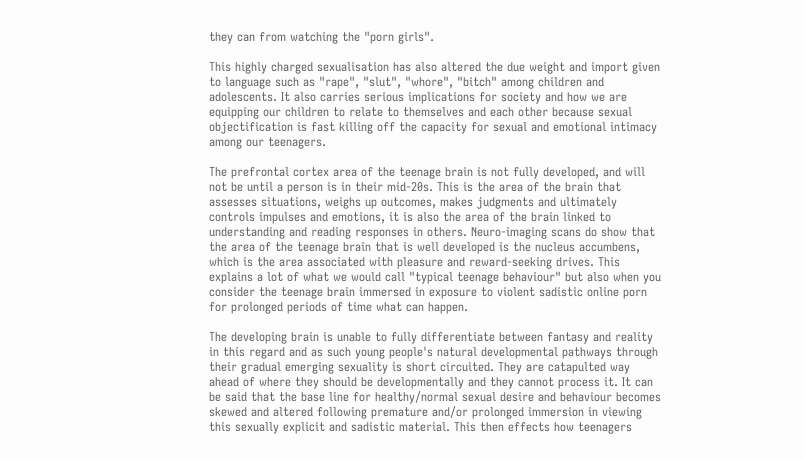they can from watching the "porn girls".

This highly charged sexualisation has also altered the due weight and import given to language such as "rape", "slut", "whore", "bitch" among children and adolescents. It also carries serious implications for society and how we are equipping our children to relate to themselves and each other because sexual objectification is fast killing off the capacity for sexual and emotional intimacy among our teenagers.

The prefrontal cortex area of the teenage brain is not fully developed, and will not be until a person is in their mid-20s. This is the area of the brain that assesses situations, weighs up outcomes, makes judgments and ultimately controls impulses and emotions, it is also the area of the brain linked to understanding and reading responses in others. Neuro-imaging scans do show that the area of the teenage brain that is well developed is the nucleus accumbens, which is the area associated with pleasure and reward-seeking drives. This explains a lot of what we would call "typical teenage behaviour" but also when you consider the teenage brain immersed in exposure to violent sadistic online porn for prolonged periods of time what can happen.

The developing brain is unable to fully differentiate between fantasy and reality in this regard and as such young people's natural developmental pathways through their gradual emerging sexuality is short circuited. They are catapulted way ahead of where they should be developmentally and they cannot process it. It can be said that the base line for healthy/normal sexual desire and behaviour becomes skewed and altered following premature and/or prolonged immersion in viewing this sexually explicit and sadistic material. This then effects how teenagers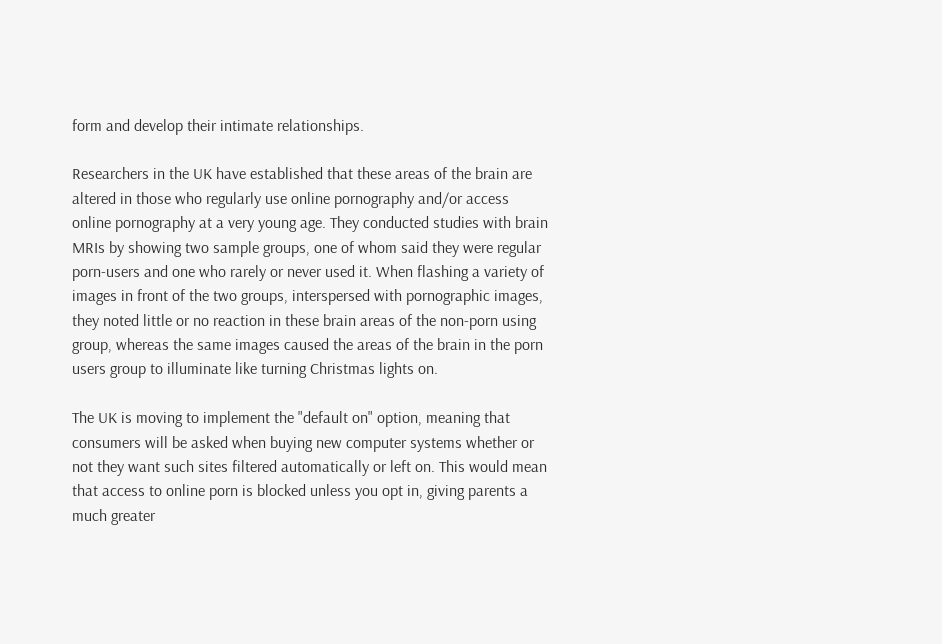form and develop their intimate relationships.

Researchers in the UK have established that these areas of the brain are altered in those who regularly use online pornography and/or access online pornography at a very young age. They conducted studies with brain MRIs by showing two sample groups, one of whom said they were regular porn-users and one who rarely or never used it. When flashing a variety of images in front of the two groups, interspersed with pornographic images, they noted little or no reaction in these brain areas of the non-porn using group, whereas the same images caused the areas of the brain in the porn users group to illuminate like turning Christmas lights on.

The UK is moving to implement the "default on" option, meaning that consumers will be asked when buying new computer systems whether or not they want such sites filtered automatically or left on. This would mean that access to online porn is blocked unless you opt in, giving parents a much greater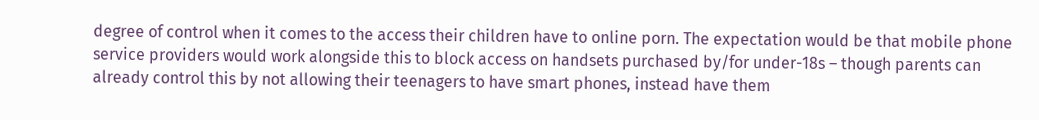degree of control when it comes to the access their children have to online porn. The expectation would be that mobile phone service providers would work alongside this to block access on handsets purchased by/for under-18s – though parents can already control this by not allowing their teenagers to have smart phones, instead have them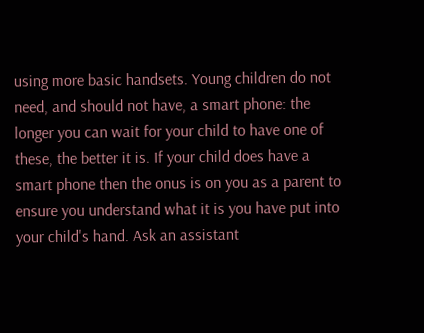using more basic handsets. Young children do not need, and should not have, a smart phone: the longer you can wait for your child to have one of these, the better it is. If your child does have a smart phone then the onus is on you as a parent to ensure you understand what it is you have put into your child's hand. Ask an assistant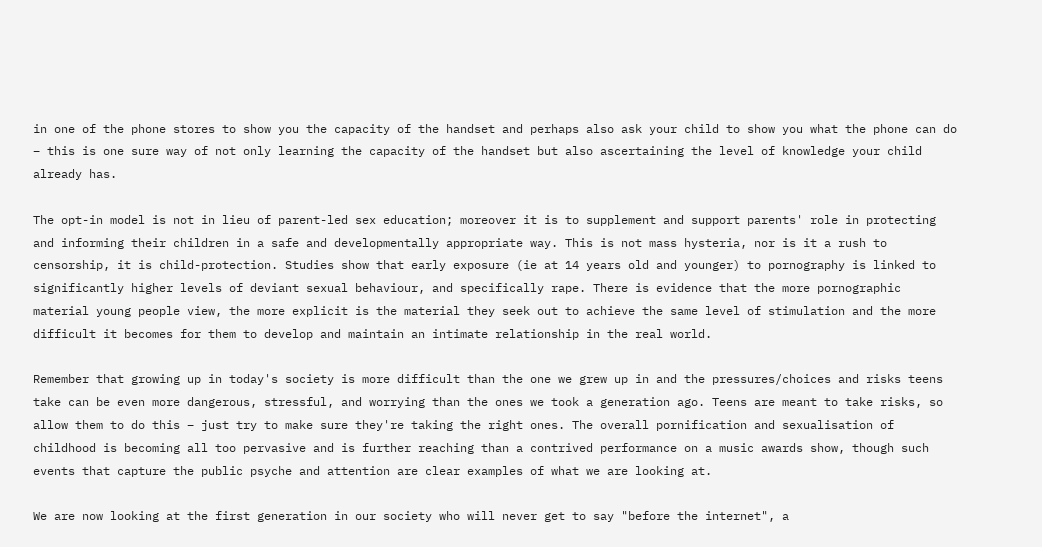in one of the phone stores to show you the capacity of the handset and perhaps also ask your child to show you what the phone can do – this is one sure way of not only learning the capacity of the handset but also ascertaining the level of knowledge your child already has.

The opt-in model is not in lieu of parent-led sex education; moreover it is to supplement and support parents' role in protecting and informing their children in a safe and developmentally appropriate way. This is not mass hysteria, nor is it a rush to censorship, it is child-protection. Studies show that early exposure (ie at 14 years old and younger) to pornography is linked to significantly higher levels of deviant sexual behaviour, and specifically rape. There is evidence that the more pornographic material young people view, the more explicit is the material they seek out to achieve the same level of stimulation and the more difficult it becomes for them to develop and maintain an intimate relationship in the real world.

Remember that growing up in today's society is more difficult than the one we grew up in and the pressures/choices and risks teens take can be even more dangerous, stressful, and worrying than the ones we took a generation ago. Teens are meant to take risks, so allow them to do this – just try to make sure they're taking the right ones. The overall pornification and sexualisation of childhood is becoming all too pervasive and is further reaching than a contrived performance on a music awards show, though such events that capture the public psyche and attention are clear examples of what we are looking at.

We are now looking at the first generation in our society who will never get to say "before the internet", a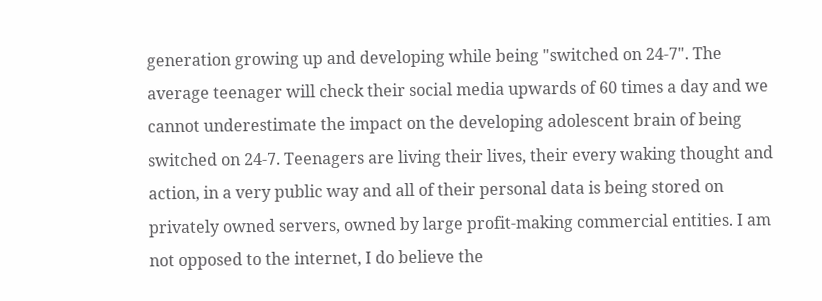generation growing up and developing while being "switched on 24-7". The average teenager will check their social media upwards of 60 times a day and we cannot underestimate the impact on the developing adolescent brain of being switched on 24-7. Teenagers are living their lives, their every waking thought and action, in a very public way and all of their personal data is being stored on privately owned servers, owned by large profit-making commercial entities. I am not opposed to the internet, I do believe the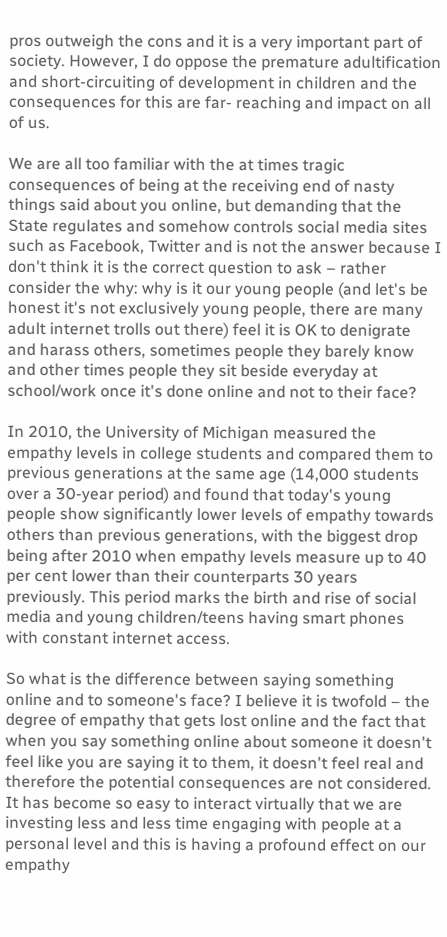pros outweigh the cons and it is a very important part of society. However, I do oppose the premature adultification and short-circuiting of development in children and the consequences for this are far- reaching and impact on all of us.

We are all too familiar with the at times tragic consequences of being at the receiving end of nasty things said about you online, but demanding that the State regulates and somehow controls social media sites such as Facebook, Twitter and is not the answer because I don't think it is the correct question to ask – rather consider the why: why is it our young people (and let's be honest it's not exclusively young people, there are many adult internet trolls out there) feel it is OK to denigrate and harass others, sometimes people they barely know and other times people they sit beside everyday at school/work once it's done online and not to their face?

In 2010, the University of Michigan measured the empathy levels in college students and compared them to previous generations at the same age (14,000 students over a 30-year period) and found that today's young people show significantly lower levels of empathy towards others than previous generations, with the biggest drop being after 2010 when empathy levels measure up to 40 per cent lower than their counterparts 30 years previously. This period marks the birth and rise of social media and young children/teens having smart phones with constant internet access.

So what is the difference between saying something online and to someone's face? I believe it is twofold – the degree of empathy that gets lost online and the fact that when you say something online about someone it doesn't feel like you are saying it to them, it doesn't feel real and therefore the potential consequences are not considered. It has become so easy to interact virtually that we are investing less and less time engaging with people at a personal level and this is having a profound effect on our empathy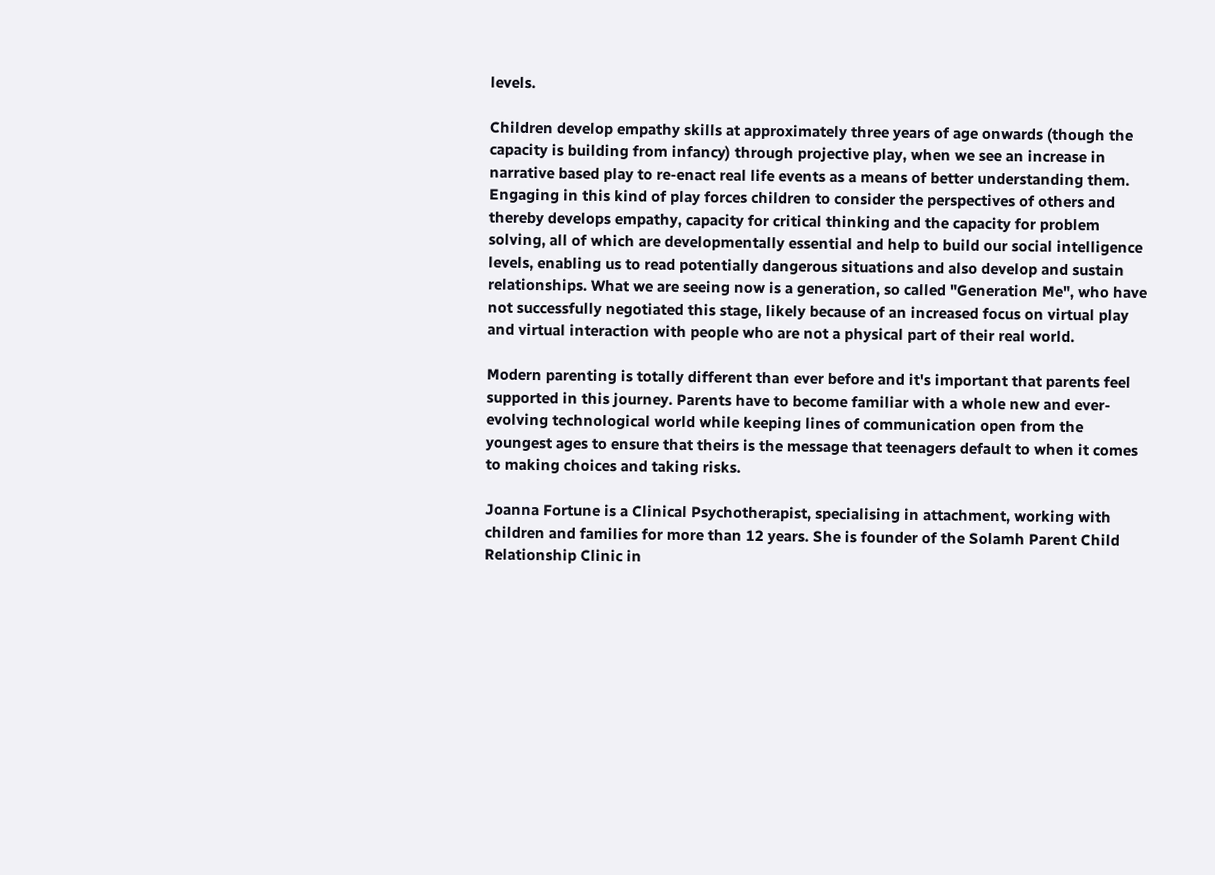levels.

Children develop empathy skills at approximately three years of age onwards (though the capacity is building from infancy) through projective play, when we see an increase in narrative based play to re-enact real life events as a means of better understanding them. Engaging in this kind of play forces children to consider the perspectives of others and thereby develops empathy, capacity for critical thinking and the capacity for problem solving, all of which are developmentally essential and help to build our social intelligence levels, enabling us to read potentially dangerous situations and also develop and sustain relationships. What we are seeing now is a generation, so called "Generation Me", who have not successfully negotiated this stage, likely because of an increased focus on virtual play and virtual interaction with people who are not a physical part of their real world.

Modern parenting is totally different than ever before and it's important that parents feel supported in this journey. Parents have to become familiar with a whole new and ever-evolving technological world while keeping lines of communication open from the youngest ages to ensure that theirs is the message that teenagers default to when it comes to making choices and taking risks.

Joanna Fortune is a Clinical Psychotherapist, specialising in attachment, working with children and families for more than 12 years. She is founder of the Solamh Parent Child Relationship Clinic in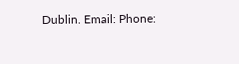Dublin. Email: Phone: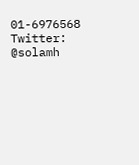01-6976568 Twitter: @solamh